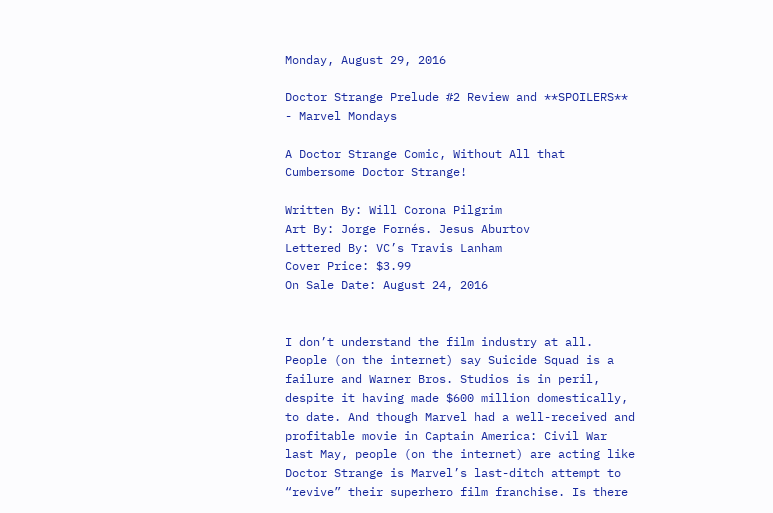Monday, August 29, 2016

Doctor Strange Prelude #2 Review and **SPOILERS** - Marvel Mondays

A Doctor Strange Comic, Without All that Cumbersome Doctor Strange!

Written By: Will Corona Pilgrim
Art By: Jorge Fornés. Jesus Aburtov
Lettered By: VC’s Travis Lanham
Cover Price: $3.99
On Sale Date: August 24, 2016


I don’t understand the film industry at all. People (on the internet) say Suicide Squad is a failure and Warner Bros. Studios is in peril, despite it having made $600 million domestically, to date. And though Marvel had a well-received and profitable movie in Captain America: Civil War last May, people (on the internet) are acting like Doctor Strange is Marvel’s last-ditch attempt to “revive” their superhero film franchise. Is there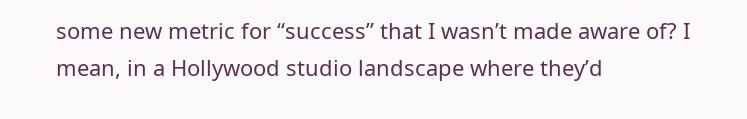some new metric for “success” that I wasn’t made aware of? I mean, in a Hollywood studio landscape where they’d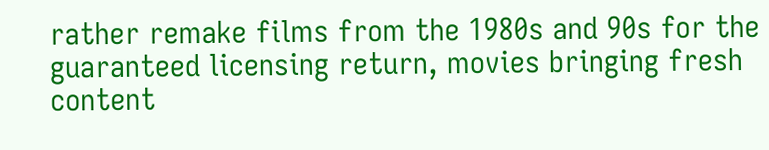rather remake films from the 1980s and 90s for the guaranteed licensing return, movies bringing fresh content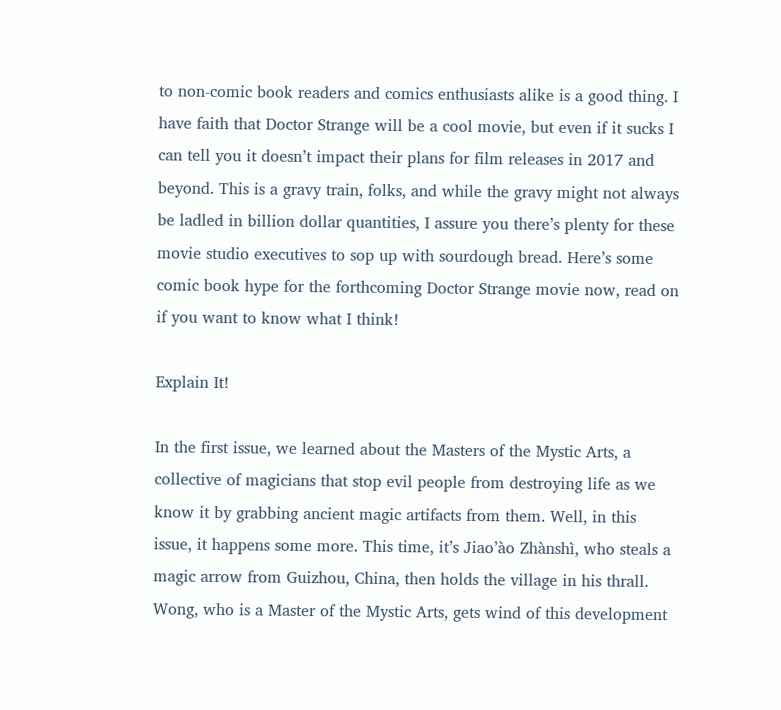to non-comic book readers and comics enthusiasts alike is a good thing. I have faith that Doctor Strange will be a cool movie, but even if it sucks I can tell you it doesn’t impact their plans for film releases in 2017 and beyond. This is a gravy train, folks, and while the gravy might not always be ladled in billion dollar quantities, I assure you there’s plenty for these movie studio executives to sop up with sourdough bread. Here’s some comic book hype for the forthcoming Doctor Strange movie now, read on if you want to know what I think!

Explain It!

In the first issue, we learned about the Masters of the Mystic Arts, a collective of magicians that stop evil people from destroying life as we know it by grabbing ancient magic artifacts from them. Well, in this issue, it happens some more. This time, it’s Jiao’ào Zhànshì, who steals a magic arrow from Guizhou, China, then holds the village in his thrall. Wong, who is a Master of the Mystic Arts, gets wind of this development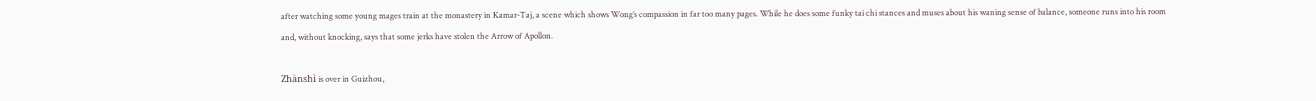after watching some young mages train at the monastery in Kamar-Taj, a scene which shows Wong’s compassion in far too many pages. While he does some funky tai chi stances and muses about his waning sense of balance, someone runs into his room and, without knocking, says that some jerks have stolen the Arrow of Apollon.

Zhànshì is over in Guizhou,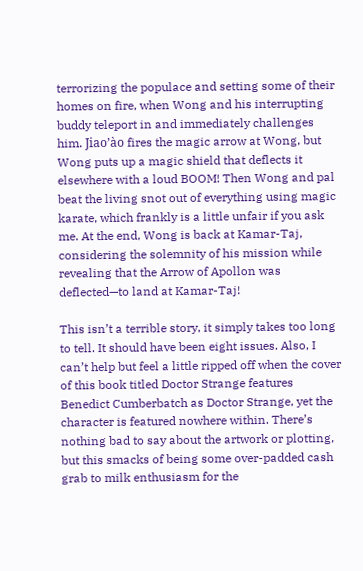terrorizing the populace and setting some of their homes on fire, when Wong and his interrupting buddy teleport in and immediately challenges him. Jiao’ào fires the magic arrow at Wong, but Wong puts up a magic shield that deflects it elsewhere with a loud BOOM! Then Wong and pal beat the living snot out of everything using magic karate, which frankly is a little unfair if you ask me. At the end, Wong is back at Kamar-Taj, considering the solemnity of his mission while revealing that the Arrow of Apollon was deflected—to land at Kamar-Taj!

This isn’t a terrible story, it simply takes too long to tell. It should have been eight issues. Also, I can’t help but feel a little ripped off when the cover of this book titled Doctor Strange features Benedict Cumberbatch as Doctor Strange, yet the character is featured nowhere within. There’s nothing bad to say about the artwork or plotting, but this smacks of being some over-padded cash grab to milk enthusiasm for the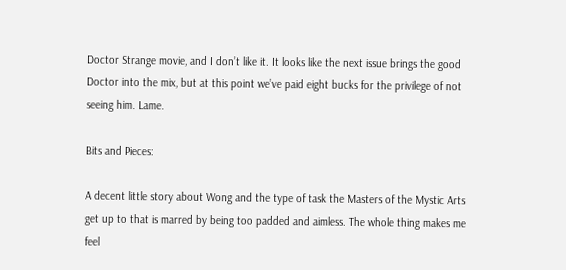Doctor Strange movie, and I don’t like it. It looks like the next issue brings the good Doctor into the mix, but at this point we’ve paid eight bucks for the privilege of not seeing him. Lame.

Bits and Pieces:

A decent little story about Wong and the type of task the Masters of the Mystic Arts get up to that is marred by being too padded and aimless. The whole thing makes me feel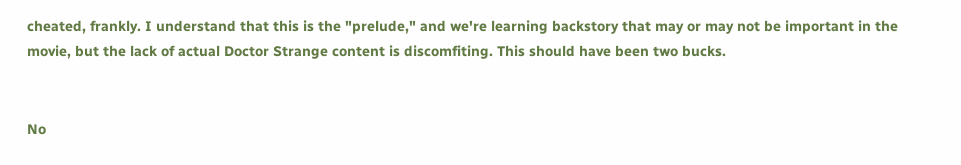cheated, frankly. I understand that this is the "prelude," and we're learning backstory that may or may not be important in the movie, but the lack of actual Doctor Strange content is discomfiting. This should have been two bucks.


No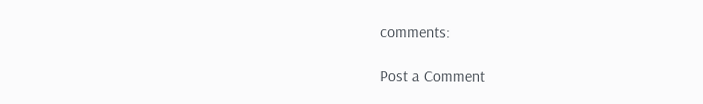comments:

Post a Comment